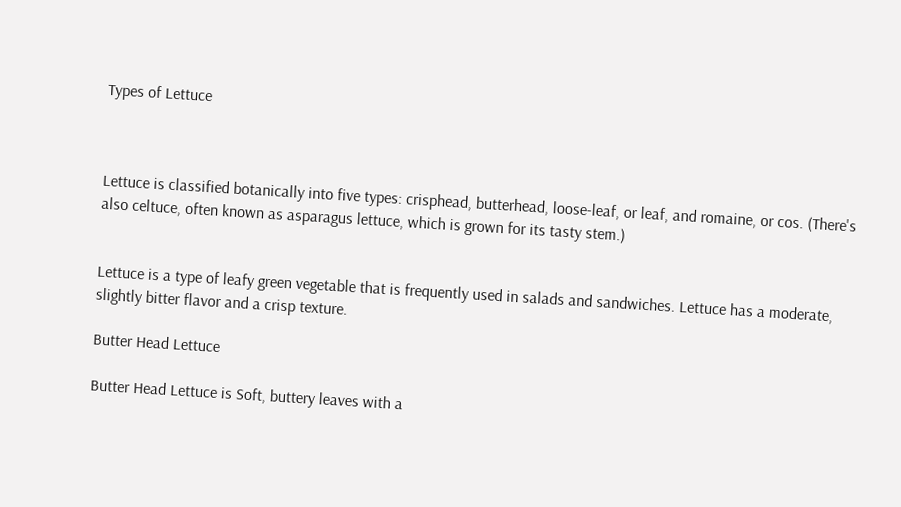Types of Lettuce



Lettuce is classified botanically into five types: crisphead, butterhead, loose-leaf, or leaf, and romaine, or cos. (There's also celtuce, often known as asparagus lettuce, which is grown for its tasty stem.)


Lettuce is a type of leafy green vegetable that is frequently used in salads and sandwiches. Lettuce has a moderate, slightly bitter flavor and a crisp texture.

Butter Head Lettuce

Butter Head Lettuce is Soft, buttery leaves with a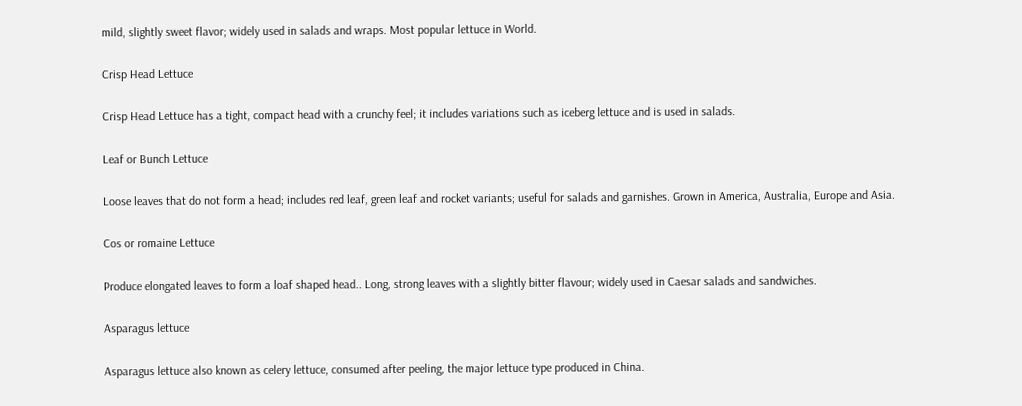mild, slightly sweet flavor; widely used in salads and wraps. Most popular lettuce in World.

Crisp Head Lettuce

Crisp Head Lettuce has a tight, compact head with a crunchy feel; it includes variations such as iceberg lettuce and is used in salads.

Leaf or Bunch Lettuce

Loose leaves that do not form a head; includes red leaf, green leaf and rocket variants; useful for salads and garnishes. Grown in America, Australia, Europe and Asia.

Cos or romaine Lettuce

Produce elongated leaves to form a loaf shaped head.. Long, strong leaves with a slightly bitter flavour; widely used in Caesar salads and sandwiches.

Asparagus lettuce

Asparagus lettuce also known as celery lettuce, consumed after peeling, the major lettuce type produced in China.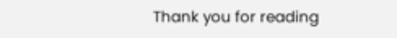Thank you for reading